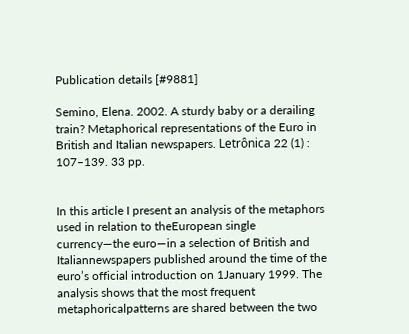Publication details [#9881]

Semino, Elena. 2002. A sturdy baby or a derailing train? Metaphorical representations of the Euro in British and Italian newspapers. Letrônica 22 (1) : 107–139. 33 pp.


In this article I present an analysis of the metaphors used in relation to theEuropean single currency—the euro—in a selection of British and Italiannewspapers published around the time of the euro’s official introduction on 1January 1999. The analysis shows that the most frequent metaphoricalpatterns are shared between the two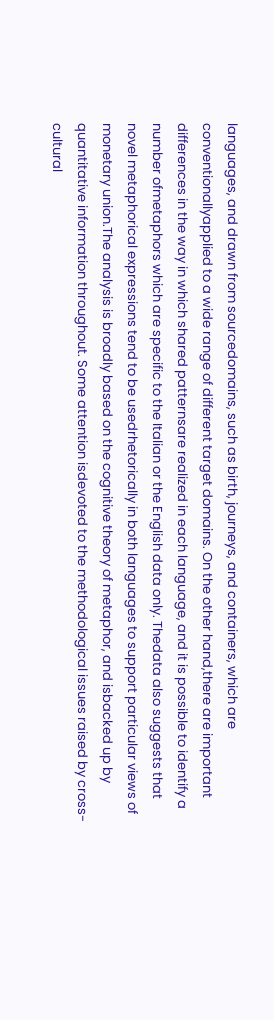languages, and drawn from sourcedomains, such as birth, journeys, and containers, which are conventionallyapplied to a wide range of different target domains. On the other hand,there are important differences in the way in which shared patternsare realized in each language, and it is possible to identify a number ofmetaphors which are specific to the Italian or the English data only. Thedata also suggests that novel metaphorical expressions tend to be usedrhetorically in both languages to support particular views of monetary union.The analysis is broadly based on the cognitive theory of metaphor, and isbacked up by quantitative information throughout. Some attention isdevoted to the methodological issues raised by cross-cultural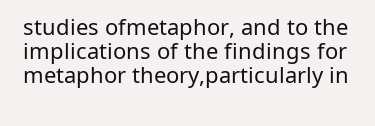studies ofmetaphor, and to the implications of the findings for metaphor theory,particularly in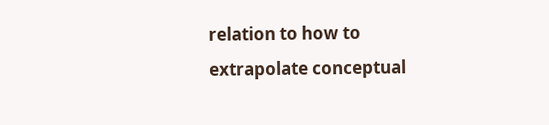relation to how to extrapolate conceptual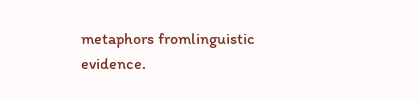metaphors fromlinguistic evidence.